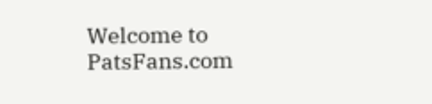Welcome to PatsFans.com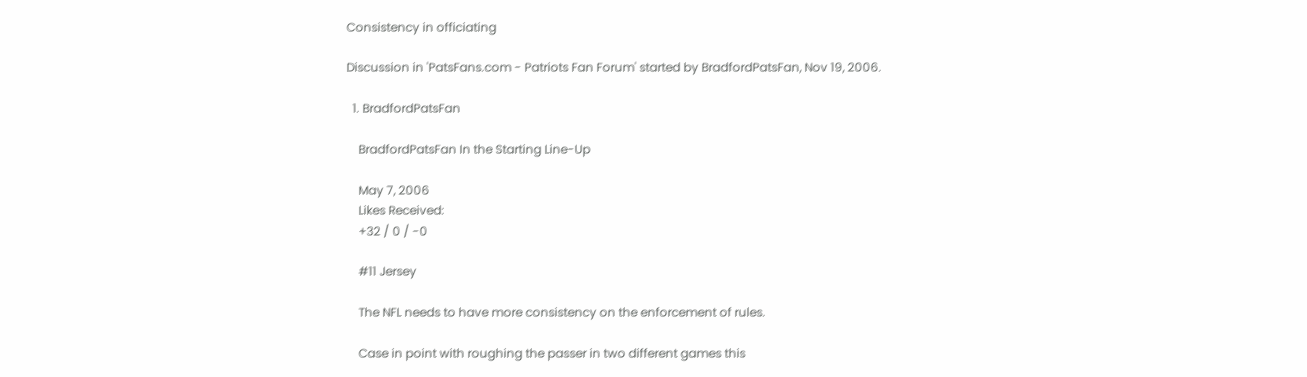Consistency in officiating

Discussion in 'PatsFans.com - Patriots Fan Forum' started by BradfordPatsFan, Nov 19, 2006.

  1. BradfordPatsFan

    BradfordPatsFan In the Starting Line-Up

    May 7, 2006
    Likes Received:
    +32 / 0 / -0

    #11 Jersey

    The NFL needs to have more consistency on the enforcement of rules.

    Case in point with roughing the passer in two different games this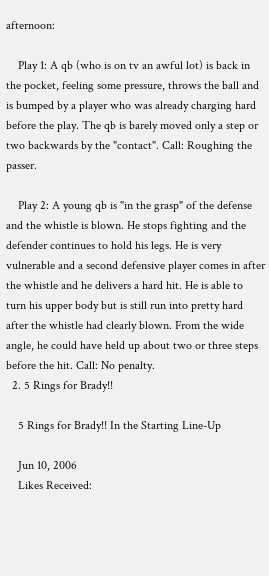afternoon:

    Play 1: A qb (who is on tv an awful lot) is back in the pocket, feeling some pressure, throws the ball and is bumped by a player who was already charging hard before the play. The qb is barely moved only a step or two backwards by the "contact". Call: Roughing the passer.

    Play 2: A young qb is "in the grasp" of the defense and the whistle is blown. He stops fighting and the defender continues to hold his legs. He is very vulnerable and a second defensive player comes in after the whistle and he delivers a hard hit. He is able to turn his upper body but is still run into pretty hard after the whistle had clearly blown. From the wide angle, he could have held up about two or three steps before the hit. Call: No penalty.
  2. 5 Rings for Brady!!

    5 Rings for Brady!! In the Starting Line-Up

    Jun 10, 2006
    Likes Received: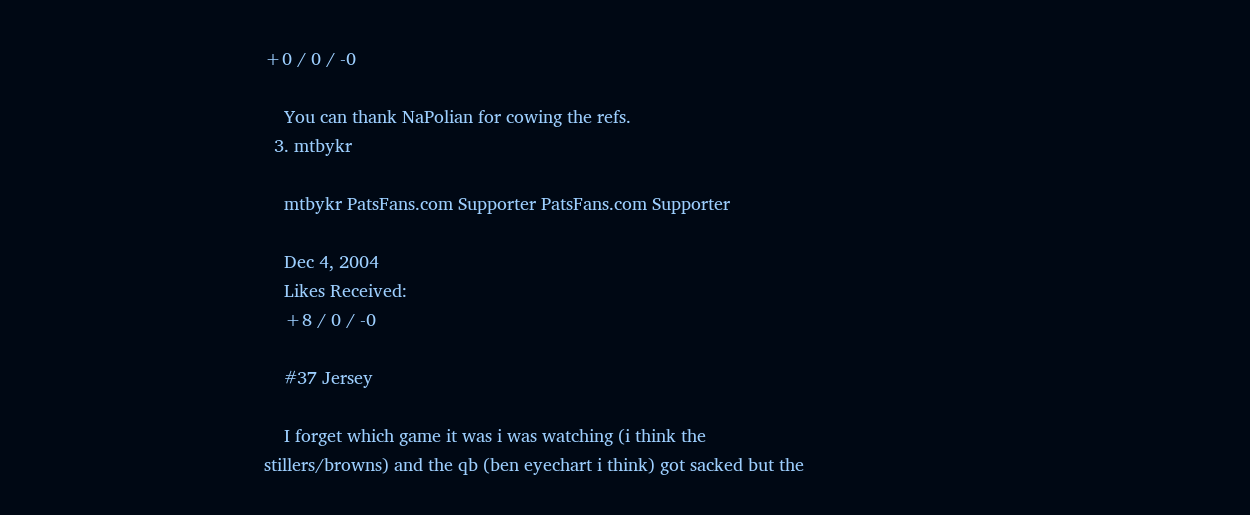+0 / 0 / -0

    You can thank NaPolian for cowing the refs.
  3. mtbykr

    mtbykr PatsFans.com Supporter PatsFans.com Supporter

    Dec 4, 2004
    Likes Received:
    +8 / 0 / -0

    #37 Jersey

    I forget which game it was i was watching (i think the stillers/browns) and the qb (ben eyechart i think) got sacked but the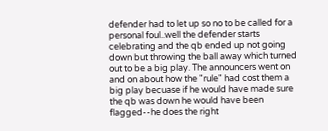defender had to let up so no to be called for a personal foul..well the defender starts celebrating and the qb ended up not going down but throwing the ball away which turned out to be a big play. The announcers went on and on about how the "rule" had cost them a big play becuase if he would have made sure the qb was down he would have been flagged--he does the right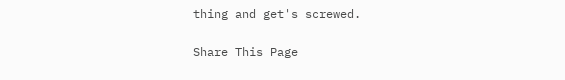thing and get's screwed.

Share This Page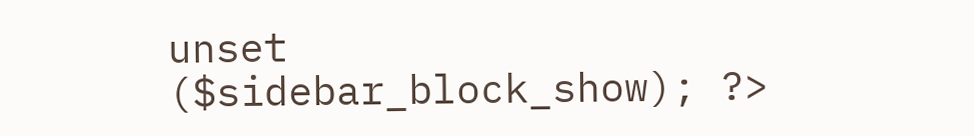unset ($sidebar_block_show); ?>